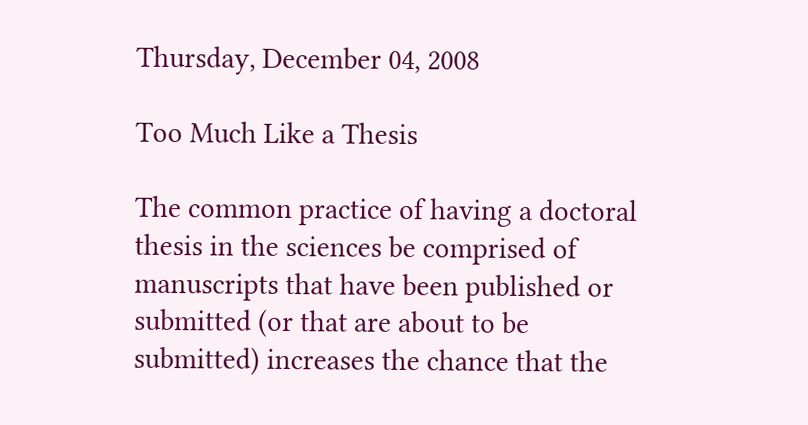Thursday, December 04, 2008

Too Much Like a Thesis

The common practice of having a doctoral thesis in the sciences be comprised of manuscripts that have been published or submitted (or that are about to be submitted) increases the chance that the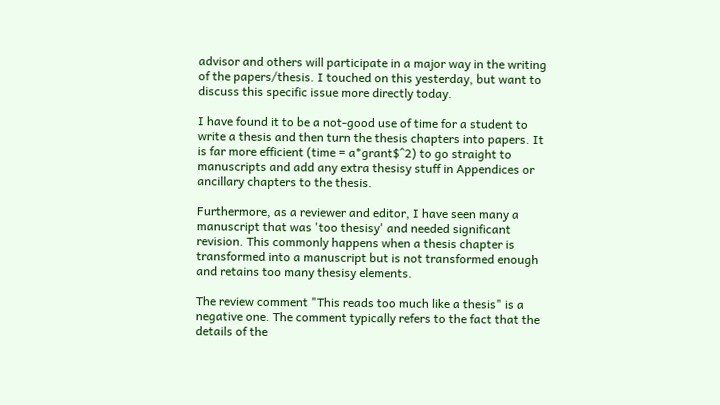advisor and others will participate in a major way in the writing of the papers/thesis. I touched on this yesterday, but want to discuss this specific issue more directly today.

I have found it to be a not-good use of time for a student to write a thesis and then turn the thesis chapters into papers. It is far more efficient (time = a*grant$^2) to go straight to manuscripts and add any extra thesisy stuff in Appendices or ancillary chapters to the thesis.

Furthermore, as a reviewer and editor, I have seen many a manuscript that was 'too thesisy' and needed significant revision. This commonly happens when a thesis chapter is transformed into a manuscript but is not transformed enough and retains too many thesisy elements.

The review comment "This reads too much like a thesis" is a negative one. The comment typically refers to the fact that the details of the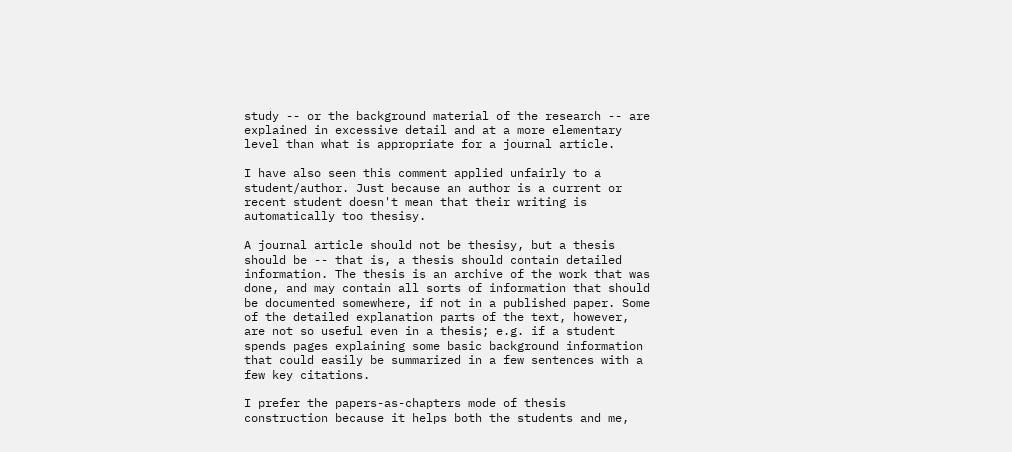study -- or the background material of the research -- are explained in excessive detail and at a more elementary level than what is appropriate for a journal article.

I have also seen this comment applied unfairly to a student/author. Just because an author is a current or recent student doesn't mean that their writing is automatically too thesisy.

A journal article should not be thesisy, but a thesis should be -- that is, a thesis should contain detailed information. The thesis is an archive of the work that was done, and may contain all sorts of information that should be documented somewhere, if not in a published paper. Some of the detailed explanation parts of the text, however, are not so useful even in a thesis; e.g. if a student spends pages explaining some basic background information that could easily be summarized in a few sentences with a few key citations.

I prefer the papers-as-chapters mode of thesis construction because it helps both the students and me,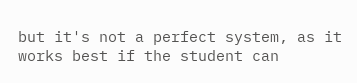but it's not a perfect system, as it works best if the student can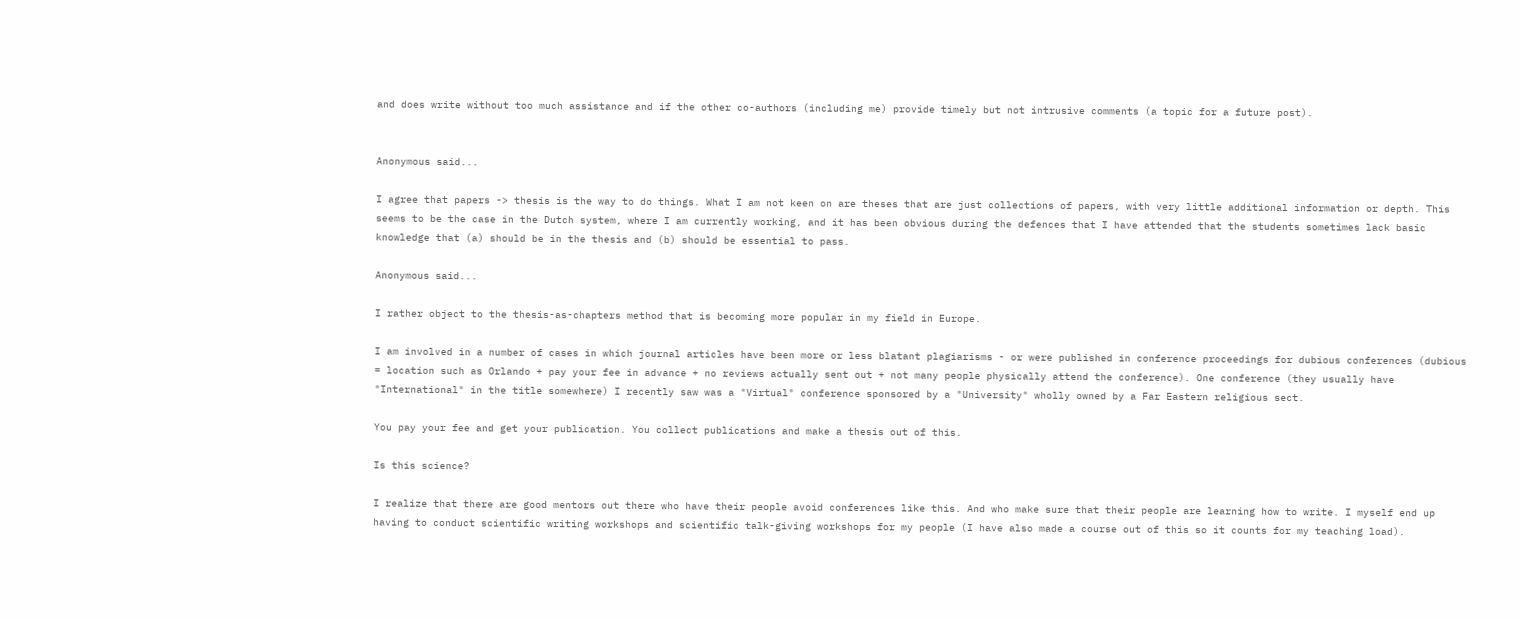and does write without too much assistance and if the other co-authors (including me) provide timely but not intrusive comments (a topic for a future post).


Anonymous said...

I agree that papers -> thesis is the way to do things. What I am not keen on are theses that are just collections of papers, with very little additional information or depth. This seems to be the case in the Dutch system, where I am currently working, and it has been obvious during the defences that I have attended that the students sometimes lack basic knowledge that (a) should be in the thesis and (b) should be essential to pass.

Anonymous said...

I rather object to the thesis-as-chapters method that is becoming more popular in my field in Europe.

I am involved in a number of cases in which journal articles have been more or less blatant plagiarisms - or were published in conference proceedings for dubious conferences (dubious = location such as Orlando + pay your fee in advance + no reviews actually sent out + not many people physically attend the conference). One conference (they usually have "International" in the title somewhere) I recently saw was a "Virtual" conference sponsored by a "University" wholly owned by a Far Eastern religious sect.

You pay your fee and get your publication. You collect publications and make a thesis out of this.

Is this science?

I realize that there are good mentors out there who have their people avoid conferences like this. And who make sure that their people are learning how to write. I myself end up having to conduct scientific writing workshops and scientific talk-giving workshops for my people (I have also made a course out of this so it counts for my teaching load).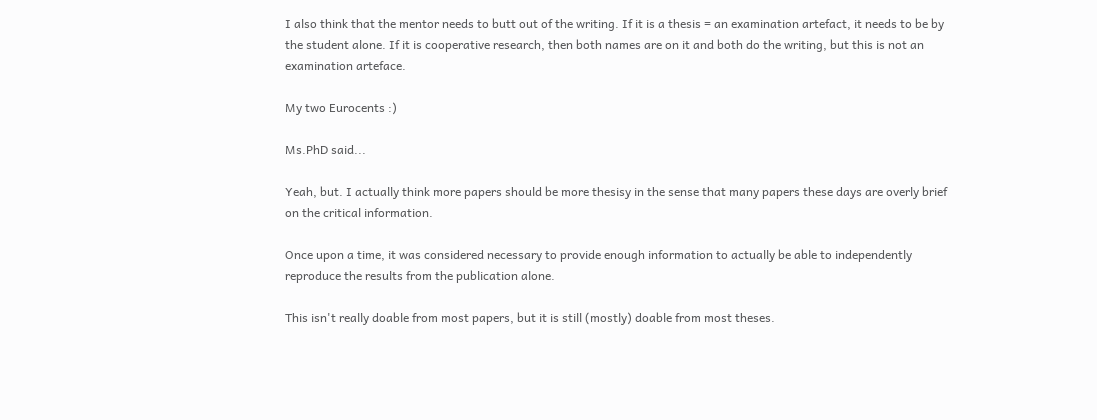I also think that the mentor needs to butt out of the writing. If it is a thesis = an examination artefact, it needs to be by the student alone. If it is cooperative research, then both names are on it and both do the writing, but this is not an examination arteface.

My two Eurocents :)

Ms.PhD said...

Yeah, but. I actually think more papers should be more thesisy in the sense that many papers these days are overly brief on the critical information.

Once upon a time, it was considered necessary to provide enough information to actually be able to independently reproduce the results from the publication alone.

This isn't really doable from most papers, but it is still (mostly) doable from most theses.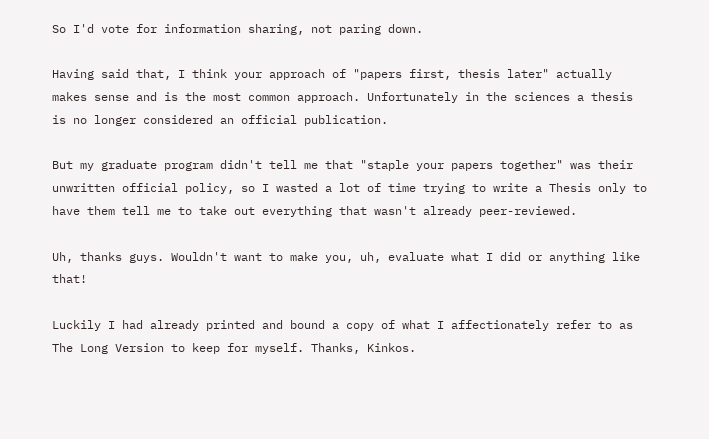So I'd vote for information sharing, not paring down.

Having said that, I think your approach of "papers first, thesis later" actually makes sense and is the most common approach. Unfortunately in the sciences a thesis is no longer considered an official publication.

But my graduate program didn't tell me that "staple your papers together" was their unwritten official policy, so I wasted a lot of time trying to write a Thesis only to have them tell me to take out everything that wasn't already peer-reviewed.

Uh, thanks guys. Wouldn't want to make you, uh, evaluate what I did or anything like that!

Luckily I had already printed and bound a copy of what I affectionately refer to as The Long Version to keep for myself. Thanks, Kinkos.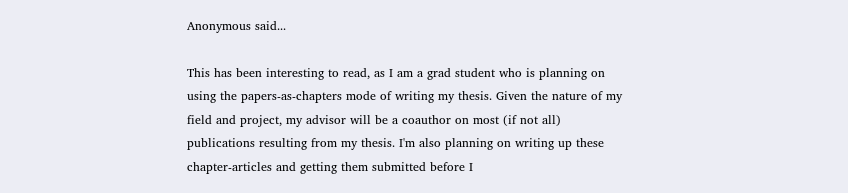Anonymous said...

This has been interesting to read, as I am a grad student who is planning on using the papers-as-chapters mode of writing my thesis. Given the nature of my field and project, my advisor will be a coauthor on most (if not all) publications resulting from my thesis. I'm also planning on writing up these chapter-articles and getting them submitted before I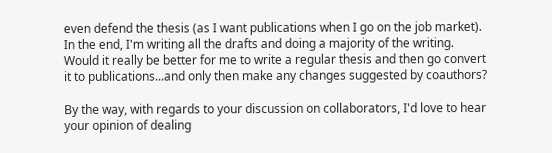even defend the thesis (as I want publications when I go on the job market). In the end, I'm writing all the drafts and doing a majority of the writing. Would it really be better for me to write a regular thesis and then go convert it to publications...and only then make any changes suggested by coauthors?

By the way, with regards to your discussion on collaborators, I'd love to hear your opinion of dealing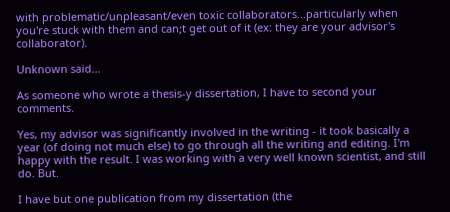with problematic/unpleasant/even toxic collaborators...particularly when you're stuck with them and can;t get out of it (ex: they are your advisor's collaborator).

Unknown said...

As someone who wrote a thesis-y dissertation, I have to second your comments.

Yes, my advisor was significantly involved in the writing - it took basically a year (of doing not much else) to go through all the writing and editing. I'm happy with the result. I was working with a very well known scientist, and still do. But.

I have but one publication from my dissertation (the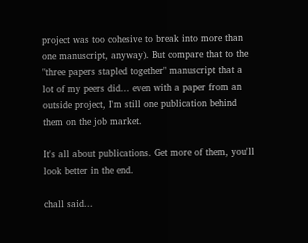project was too cohesive to break into more than one manuscript, anyway). But compare that to the "three papers stapled together" manuscript that a lot of my peers did... even with a paper from an outside project, I'm still one publication behind them on the job market.

It's all about publications. Get more of them, you'll look better in the end.

chall said...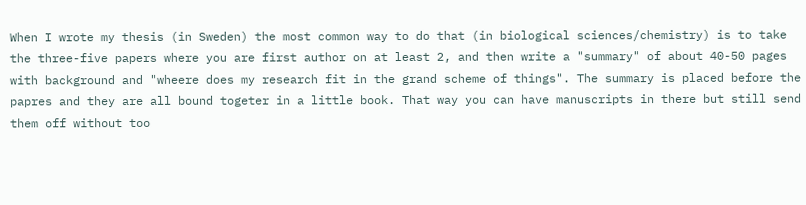When I wrote my thesis (in Sweden) the most common way to do that (in biological sciences/chemistry) is to take the three-five papers where you are first author on at least 2, and then write a "summary" of about 40-50 pages with background and "wheere does my research fit in the grand scheme of things". The summary is placed before the papres and they are all bound togeter in a little book. That way you can have manuscripts in there but still send them off without too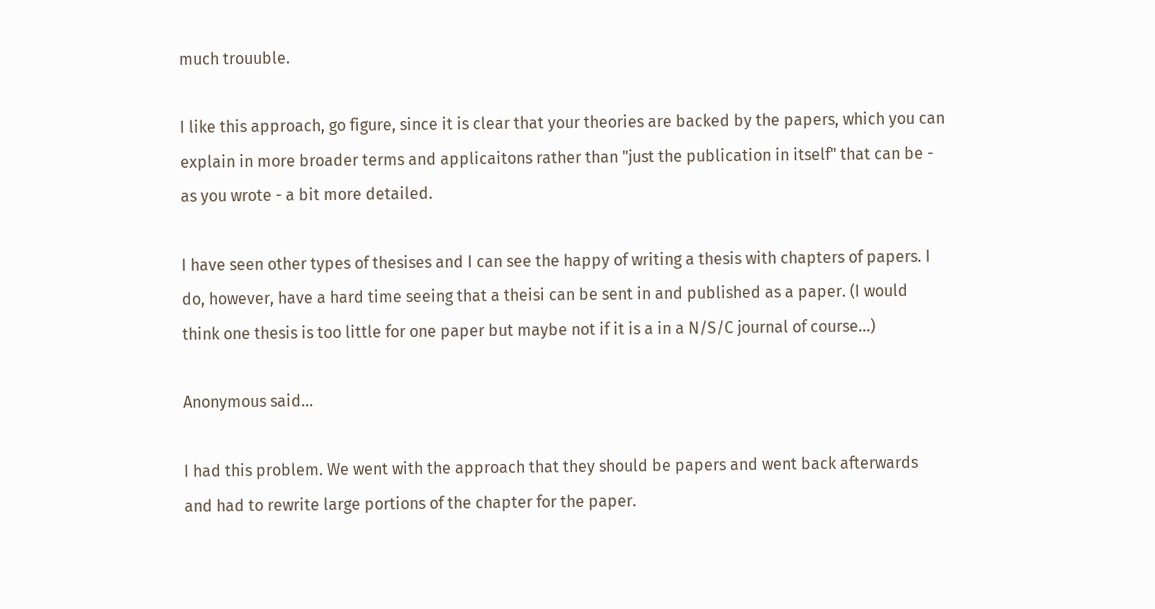much trouuble.

I like this approach, go figure, since it is clear that your theories are backed by the papers, which you can explain in more broader terms and applicaitons rather than "just the publication in itself" that can be - as you wrote - a bit more detailed.

I have seen other types of thesises and I can see the happy of writing a thesis with chapters of papers. I do, however, have a hard time seeing that a theisi can be sent in and published as a paper. (I would think one thesis is too little for one paper but maybe not if it is a in a N/S/C journal of course...)

Anonymous said...

I had this problem. We went with the approach that they should be papers and went back afterwards and had to rewrite large portions of the chapter for the paper.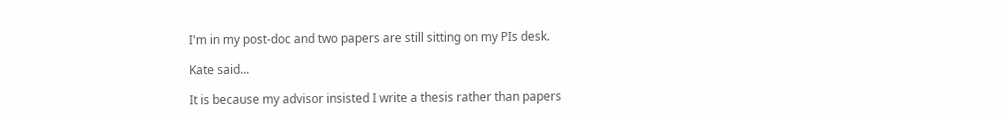I'm in my post-doc and two papers are still sitting on my PIs desk.

Kate said...

It is because my advisor insisted I write a thesis rather than papers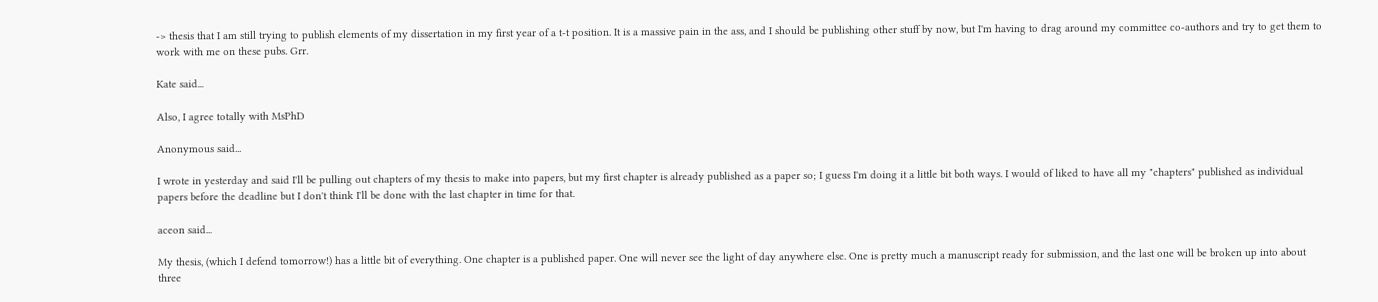-> thesis that I am still trying to publish elements of my dissertation in my first year of a t-t position. It is a massive pain in the ass, and I should be publishing other stuff by now, but I'm having to drag around my committee co-authors and try to get them to work with me on these pubs. Grr.

Kate said...

Also, I agree totally with MsPhD

Anonymous said...

I wrote in yesterday and said I'll be pulling out chapters of my thesis to make into papers, but my first chapter is already published as a paper so; I guess I'm doing it a little bit both ways. I would of liked to have all my "chapters" published as individual papers before the deadline but I don't think I'll be done with the last chapter in time for that.

aceon said...

My thesis, (which I defend tomorrow!) has a little bit of everything. One chapter is a published paper. One will never see the light of day anywhere else. One is pretty much a manuscript ready for submission, and the last one will be broken up into about three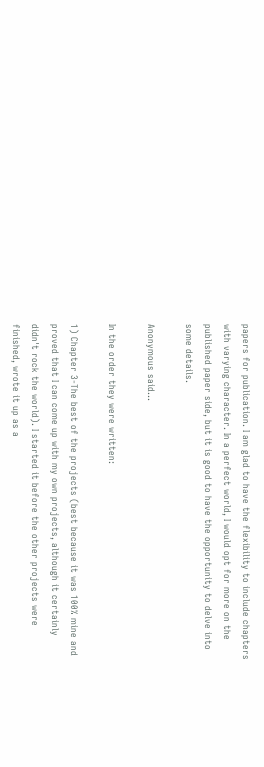papers for publication. I am glad to have the flexibility to include chapters with varying character. In a perfect world, I would opt for more on the published paper side, but it is good to have the opportunity to delve into some details.

Anonymous said...

In the order they were written:

1) Chapter 3-The best of the projects (best because it was 100% mine and proved that I can come up with my own projects, although it certainly didn't rock the world). I started it before the other projects were finished, wrote it up as a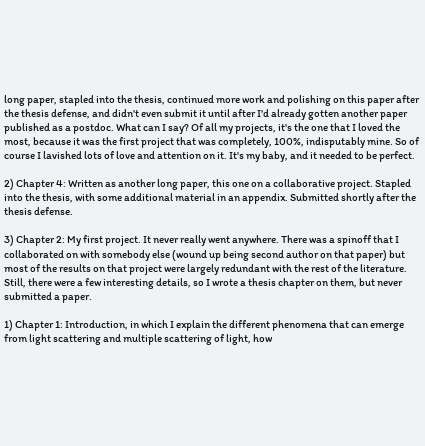long paper, stapled into the thesis, continued more work and polishing on this paper after the thesis defense, and didn't even submit it until after I'd already gotten another paper published as a postdoc. What can I say? Of all my projects, it's the one that I loved the most, because it was the first project that was completely, 100%, indisputably mine. So of course I lavished lots of love and attention on it. It's my baby, and it needed to be perfect.

2) Chapter 4: Written as another long paper, this one on a collaborative project. Stapled into the thesis, with some additional material in an appendix. Submitted shortly after the thesis defense.

3) Chapter 2: My first project. It never really went anywhere. There was a spinoff that I collaborated on with somebody else (wound up being second author on that paper) but most of the results on that project were largely redundant with the rest of the literature. Still, there were a few interesting details, so I wrote a thesis chapter on them, but never submitted a paper.

1) Chapter 1: Introduction, in which I explain the different phenomena that can emerge from light scattering and multiple scattering of light, how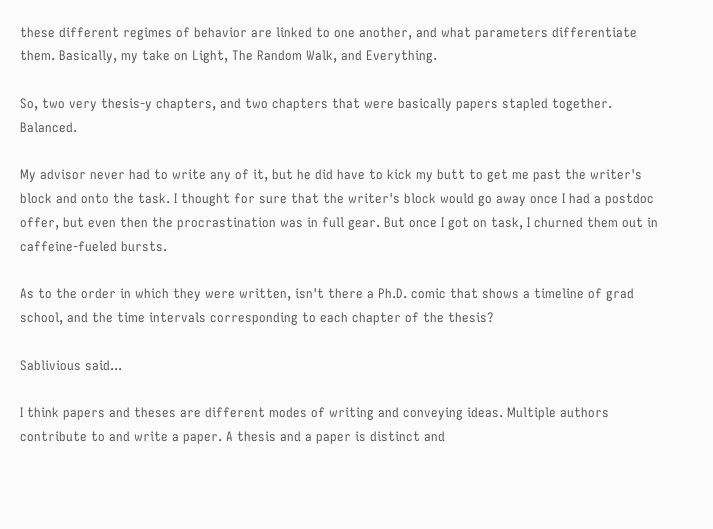these different regimes of behavior are linked to one another, and what parameters differentiate them. Basically, my take on Light, The Random Walk, and Everything.

So, two very thesis-y chapters, and two chapters that were basically papers stapled together. Balanced.

My advisor never had to write any of it, but he did have to kick my butt to get me past the writer's block and onto the task. I thought for sure that the writer's block would go away once I had a postdoc offer, but even then the procrastination was in full gear. But once I got on task, I churned them out in caffeine-fueled bursts.

As to the order in which they were written, isn't there a Ph.D. comic that shows a timeline of grad school, and the time intervals corresponding to each chapter of the thesis?

Sablivious said...

I think papers and theses are different modes of writing and conveying ideas. Multiple authors contribute to and write a paper. A thesis and a paper is distinct and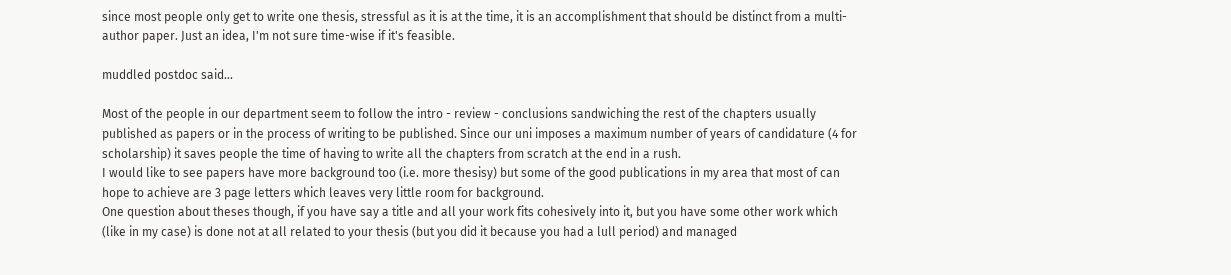since most people only get to write one thesis, stressful as it is at the time, it is an accomplishment that should be distinct from a multi-author paper. Just an idea, I'm not sure time-wise if it's feasible.

muddled postdoc said...

Most of the people in our department seem to follow the intro - review - conclusions sandwiching the rest of the chapters usually published as papers or in the process of writing to be published. Since our uni imposes a maximum number of years of candidature (4 for scholarship) it saves people the time of having to write all the chapters from scratch at the end in a rush.
I would like to see papers have more background too (i.e. more thesisy) but some of the good publications in my area that most of can hope to achieve are 3 page letters which leaves very little room for background.
One question about theses though, if you have say a title and all your work fits cohesively into it, but you have some other work which (like in my case) is done not at all related to your thesis (but you did it because you had a lull period) and managed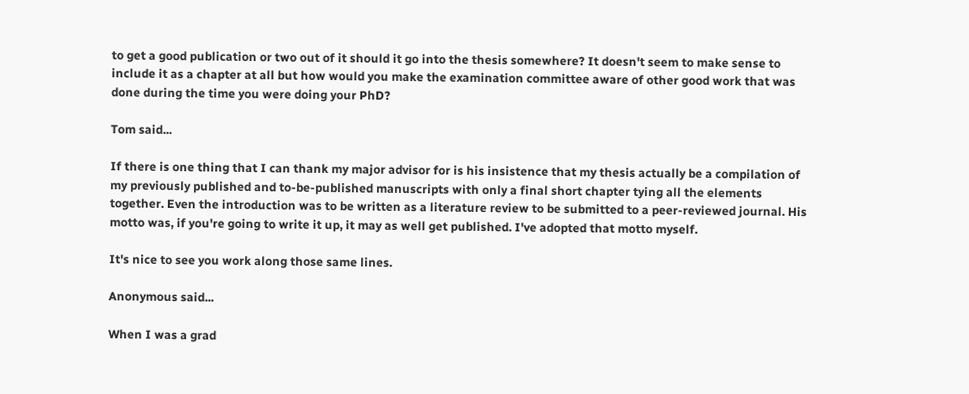to get a good publication or two out of it should it go into the thesis somewhere? It doesn't seem to make sense to include it as a chapter at all but how would you make the examination committee aware of other good work that was done during the time you were doing your PhD?

Tom said...

If there is one thing that I can thank my major advisor for is his insistence that my thesis actually be a compilation of my previously published and to-be-published manuscripts with only a final short chapter tying all the elements together. Even the introduction was to be written as a literature review to be submitted to a peer-reviewed journal. His motto was, if you're going to write it up, it may as well get published. I've adopted that motto myself.

It's nice to see you work along those same lines.

Anonymous said...

When I was a grad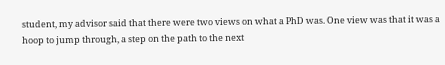student, my advisor said that there were two views on what a PhD was. One view was that it was a hoop to jump through, a step on the path to the next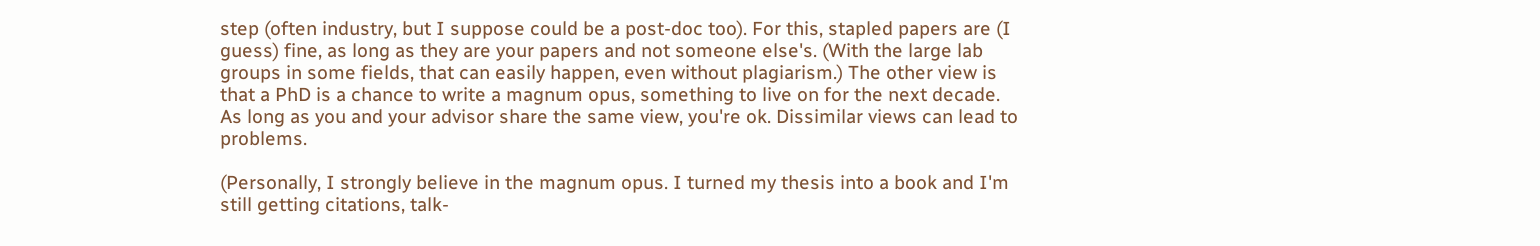step (often industry, but I suppose could be a post-doc too). For this, stapled papers are (I guess) fine, as long as they are your papers and not someone else's. (With the large lab groups in some fields, that can easily happen, even without plagiarism.) The other view is that a PhD is a chance to write a magnum opus, something to live on for the next decade. As long as you and your advisor share the same view, you're ok. Dissimilar views can lead to problems.

(Personally, I strongly believe in the magnum opus. I turned my thesis into a book and I'm still getting citations, talk-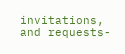invitations, and requests-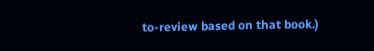to-review based on that book.)